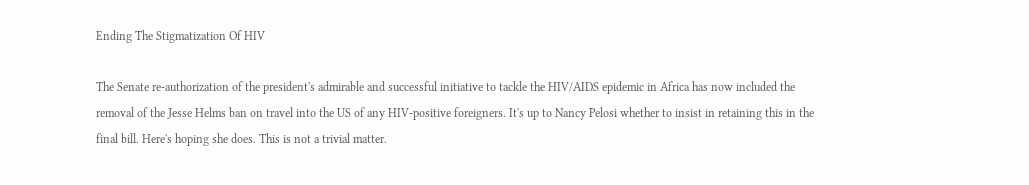Ending The Stigmatization Of HIV

The Senate re-authorization of the president's admirable and successful initiative to tackle the HIV/AIDS epidemic in Africa has now included the removal of the Jesse Helms ban on travel into the US of any HIV-positive foreigners. It's up to Nancy Pelosi whether to insist in retaining this in the final bill. Here's hoping she does. This is not a trivial matter.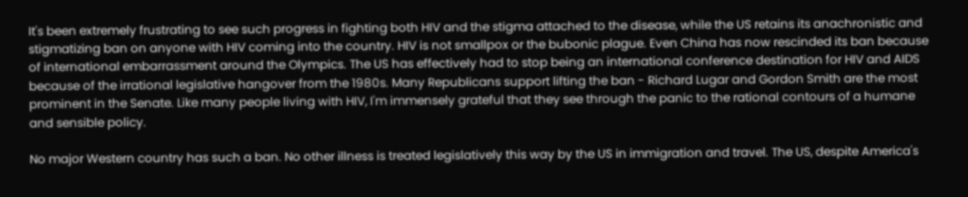It's been extremely frustrating to see such progress in fighting both HIV and the stigma attached to the disease, while the US retains its anachronistic and stigmatizing ban on anyone with HIV coming into the country. HIV is not smallpox or the bubonic plague. Even China has now rescinded its ban because of international embarrassment around the Olympics. The US has effectively had to stop being an international conference destination for HIV and AIDS because of the irrational legislative hangover from the 1980s. Many Republicans support lifting the ban - Richard Lugar and Gordon Smith are the most prominent in the Senate. Like many people living with HIV, I'm immensely grateful that they see through the panic to the rational contours of a humane and sensible policy.

No major Western country has such a ban. No other illness is treated legislatively this way by the US in immigration and travel. The US, despite America's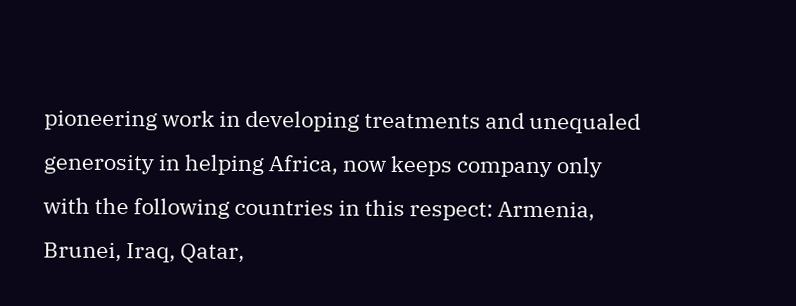pioneering work in developing treatments and unequaled generosity in helping Africa, now keeps company only with the following countries in this respect: Armenia, Brunei, Iraq, Qatar,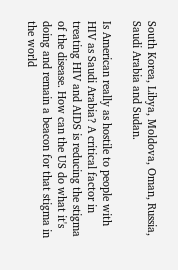South Korea, Libya, Moldova, Oman, Russia, Saudi Arabia and Sudan.

Is American really as hostile to people with HIV as Saudi Arabia? A critical factor in treating HIV and AIDS is reducing the stigma of the disease. How can the US do what it's doing and remain a beacon for that stigma in the world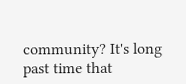community? It's long past time that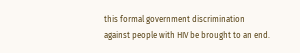this formal government discrimination against people with HIV be brought to an end.